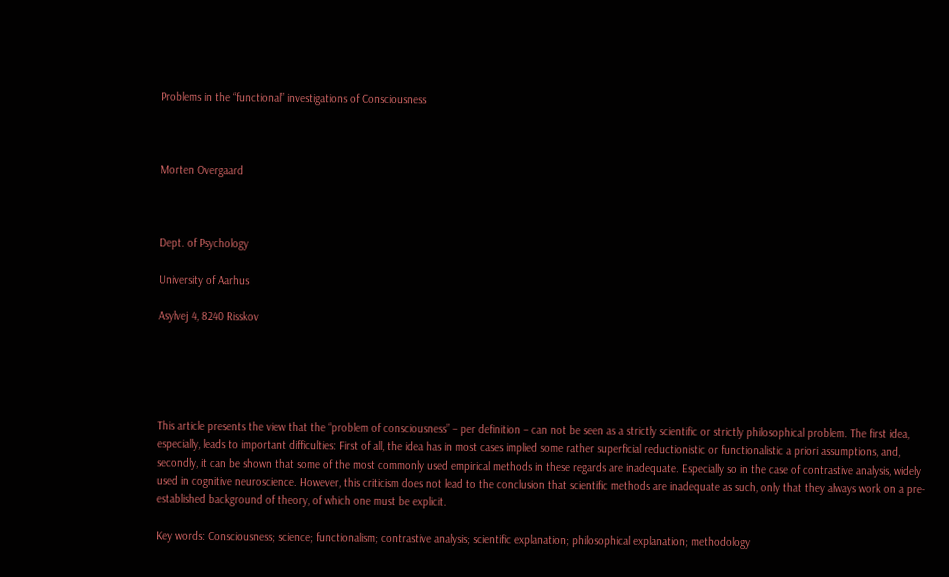Problems in the “functional” investigations of Consciousness



Morten Overgaard



Dept. of Psychology

University of Aarhus

Asylvej 4, 8240 Risskov





This article presents the view that the “problem of consciousness” – per definition – can not be seen as a strictly scientific or strictly philosophical problem. The first idea, especially, leads to important difficulties: First of all, the idea has in most cases implied some rather superficial reductionistic or functionalistic a priori assumptions, and, secondly, it can be shown that some of the most commonly used empirical methods in these regards are inadequate. Especially so in the case of contrastive analysis, widely used in cognitive neuroscience. However, this criticism does not lead to the conclusion that scientific methods are inadequate as such, only that they always work on a pre-established background of theory, of which one must be explicit.

Key words: Consciousness; science; functionalism; contrastive analysis; scientific explanation; philosophical explanation; methodology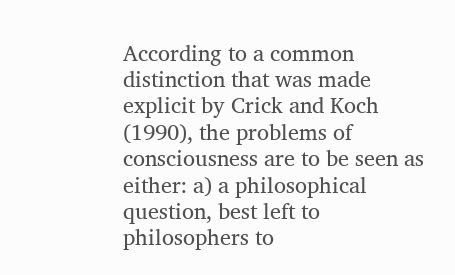According to a common distinction that was made explicit by Crick and Koch (1990), the problems of consciousness are to be seen as either: a) a philosophical question, best left to philosophers to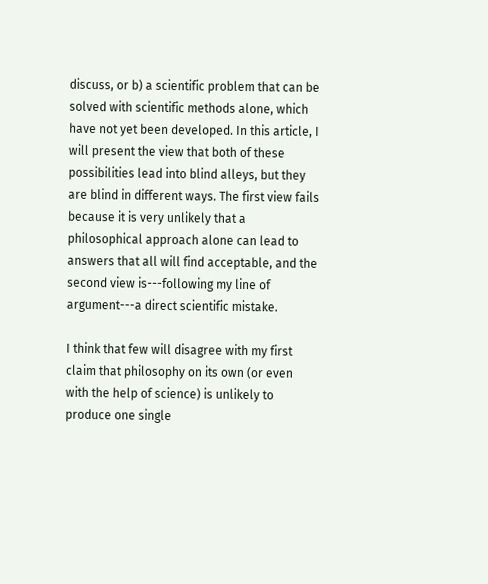discuss, or b) a scientific problem that can be solved with scientific methods alone, which have not yet been developed. In this article, I will present the view that both of these possibilities lead into blind alleys, but they are blind in different ways. The first view fails because it is very unlikely that a philosophical approach alone can lead to answers that all will find acceptable, and the second view is---following my line of argument---a direct scientific mistake.

I think that few will disagree with my first claim that philosophy on its own (or even with the help of science) is unlikely to produce one single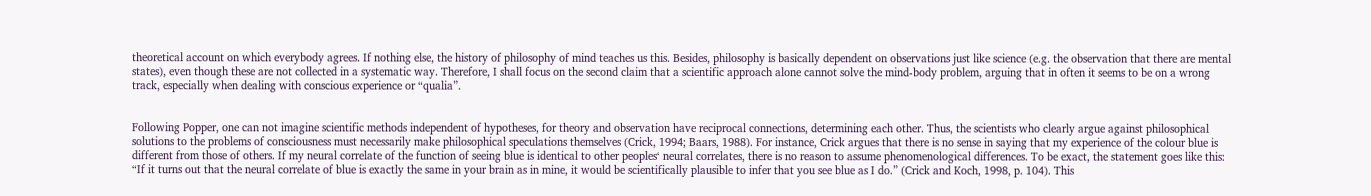theoretical account on which everybody agrees. If nothing else, the history of philosophy of mind teaches us this. Besides, philosophy is basically dependent on observations just like science (e.g. the observation that there are mental states), even though these are not collected in a systematic way. Therefore, I shall focus on the second claim that a scientific approach alone cannot solve the mind-body problem, arguing that in often it seems to be on a wrong track, especially when dealing with conscious experience or “qualia”.


Following Popper, one can not imagine scientific methods independent of hypotheses, for theory and observation have reciprocal connections, determining each other. Thus, the scientists who clearly argue against philosophical solutions to the problems of consciousness must necessarily make philosophical speculations themselves (Crick, 1994; Baars, 1988). For instance, Crick argues that there is no sense in saying that my experience of the colour blue is different from those of others. If my neural correlate of the function of seeing blue is identical to other peoples‘ neural correlates, there is no reason to assume phenomenological differences. To be exact, the statement goes like this: “If it turns out that the neural correlate of blue is exactly the same in your brain as in mine, it would be scientifically plausible to infer that you see blue as I do.” (Crick and Koch, 1998, p. 104). This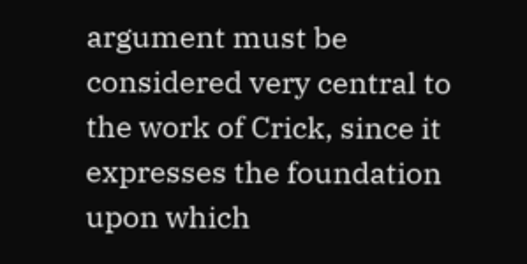argument must be considered very central to the work of Crick, since it expresses the foundation upon which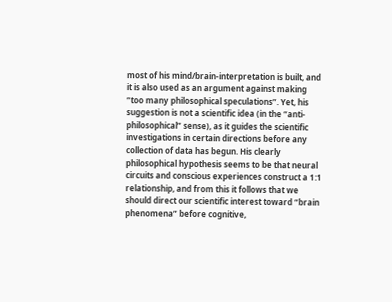most of his mind/brain-interpretation is built, and it is also used as an argument against making “too many philosophical speculations”. Yet, his suggestion is not a scientific idea (in the “anti-philosophical” sense), as it guides the scientific investigations in certain directions before any collection of data has begun. His clearly philosophical hypothesis seems to be that neural circuits and conscious experiences construct a 1:1 relationship, and from this it follows that we should direct our scientific interest toward “brain phenomena” before cognitive,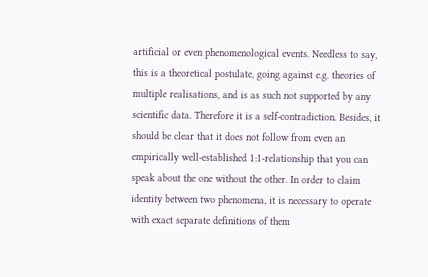artificial or even phenomenological events. Needless to say, this is a theoretical postulate, going against e.g. theories of multiple realisations, and is as such not supported by any scientific data. Therefore it is a self-contradiction. Besides, it should be clear that it does not follow from even an empirically well-established 1:1-relationship that you can speak about the one without the other. In order to claim identity between two phenomena, it is necessary to operate with exact separate definitions of them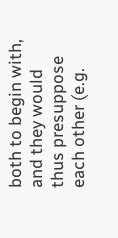both to begin with, and they would thus presuppose each other (e.g.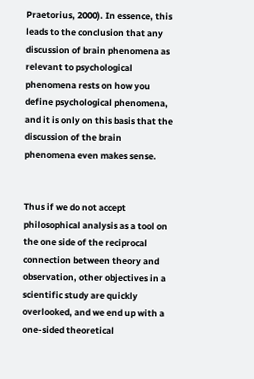Praetorius, 2000). In essence, this leads to the conclusion that any discussion of brain phenomena as relevant to psychological phenomena rests on how you define psychological phenomena, and it is only on this basis that the discussion of the brain phenomena even makes sense.


Thus if we do not accept philosophical analysis as a tool on the one side of the reciprocal connection between theory and observation, other objectives in a scientific study are quickly overlooked, and we end up with a one-sided theoretical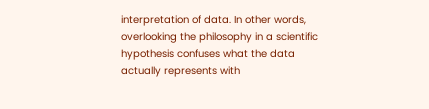interpretation of data. In other words, overlooking the philosophy in a scientific hypothesis confuses what the data actually represents with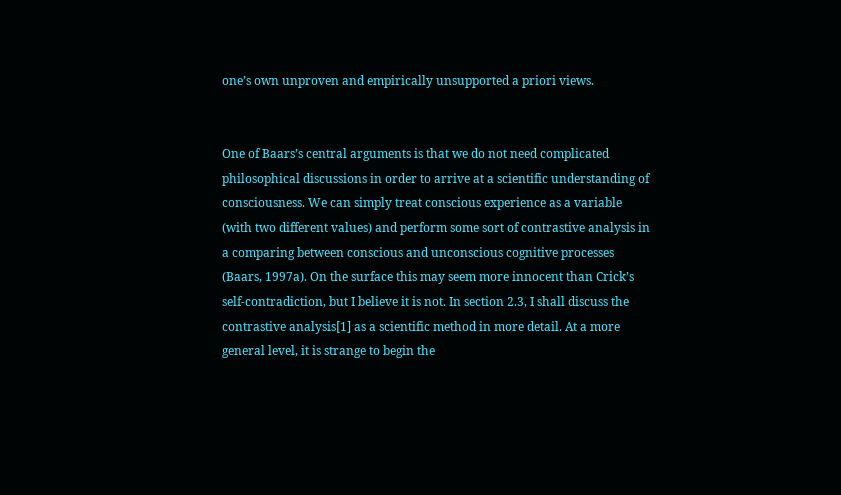one’s own unproven and empirically unsupported a priori views.


One of Baars’s central arguments is that we do not need complicated philosophical discussions in order to arrive at a scientific understanding of consciousness. We can simply treat conscious experience as a variable (with two different values) and perform some sort of contrastive analysis in a comparing between conscious and unconscious cognitive processes (Baars, 1997a). On the surface this may seem more innocent than Crick’s self-contradiction, but I believe it is not. In section 2.3, I shall discuss the contrastive analysis[1] as a scientific method in more detail. At a more general level, it is strange to begin the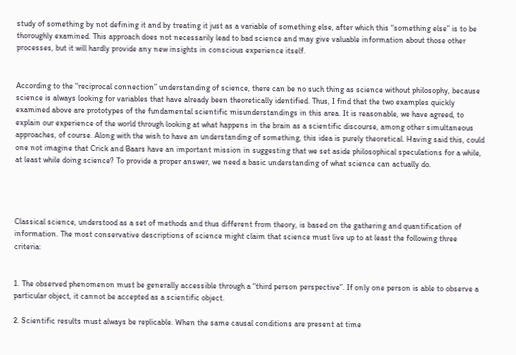study of something by not defining it and by treating it just as a variable of something else, after which this “something else” is to be thoroughly examined. This approach does not necessarily lead to bad science and may give valuable information about those other processes, but it will hardly provide any new insights in conscious experience itself.


According to the “reciprocal connection” understanding of science, there can be no such thing as science without philosophy, because science is always looking for variables that have already been theoretically identified. Thus, I find that the two examples quickly examined above are prototypes of the fundamental scientific misunderstandings in this area. It is reasonable, we have agreed, to explain our experience of the world through looking at what happens in the brain as a scientific discourse, among other simultaneous approaches, of course. Along with the wish to have an understanding of something, this idea is purely theoretical. Having said this, could one not imagine that Crick and Baars have an important mission in suggesting that we set aside philosophical speculations for a while, at least while doing science? To provide a proper answer, we need a basic understanding of what science can actually do.




Classical science, understood as a set of methods and thus different from theory, is based on the gathering and quantification of information. The most conservative descriptions of science might claim that science must live up to at least the following three criteria:


1. The observed phenomenon must be generally accessible through a “third person perspective”. If only one person is able to observe a particular object, it cannot be accepted as a scientific object.

2. Scientific results must always be replicable. When the same causal conditions are present at time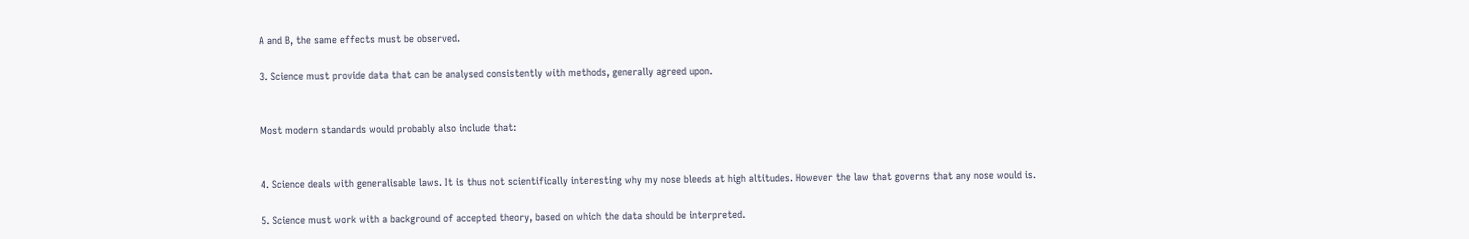A and B, the same effects must be observed.

3. Science must provide data that can be analysed consistently with methods, generally agreed upon.


Most modern standards would probably also include that:


4. Science deals with generalisable laws. It is thus not scientifically interesting why my nose bleeds at high altitudes. However the law that governs that any nose would is.

5. Science must work with a background of accepted theory, based on which the data should be interpreted.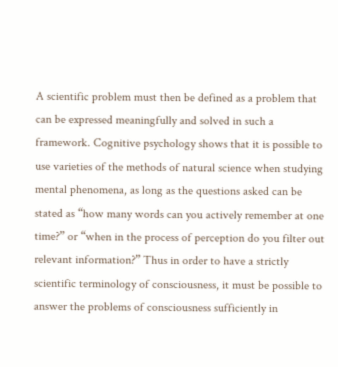A scientific problem must then be defined as a problem that can be expressed meaningfully and solved in such a framework. Cognitive psychology shows that it is possible to use varieties of the methods of natural science when studying mental phenomena, as long as the questions asked can be stated as “how many words can you actively remember at one time?” or “when in the process of perception do you filter out relevant information?” Thus in order to have a strictly scientific terminology of consciousness, it must be possible to answer the problems of consciousness sufficiently in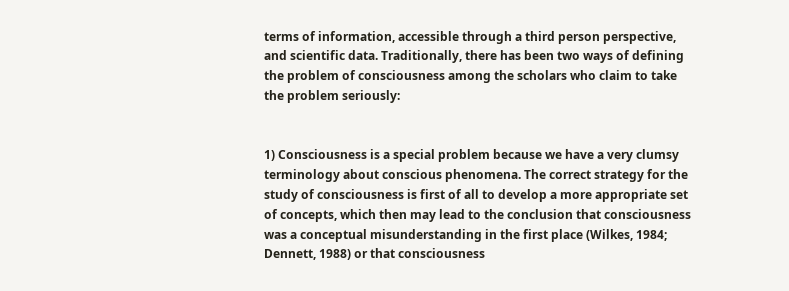terms of information, accessible through a third person perspective, and scientific data. Traditionally, there has been two ways of defining the problem of consciousness among the scholars who claim to take the problem seriously:


1) Consciousness is a special problem because we have a very clumsy terminology about conscious phenomena. The correct strategy for the study of consciousness is first of all to develop a more appropriate set of concepts, which then may lead to the conclusion that consciousness was a conceptual misunderstanding in the first place (Wilkes, 1984; Dennett, 1988) or that consciousness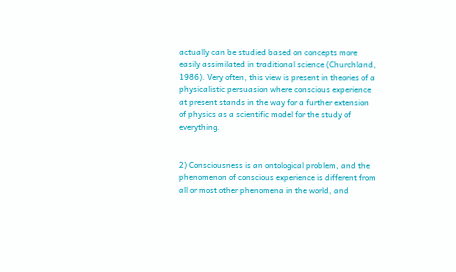actually can be studied based on concepts more easily assimilated in traditional science (Churchland, 1986). Very often, this view is present in theories of a physicalistic persuasion where conscious experience at present stands in the way for a further extension of physics as a scientific model for the study of everything.


2) Consciousness is an ontological problem, and the phenomenon of conscious experience is different from all or most other phenomena in the world, and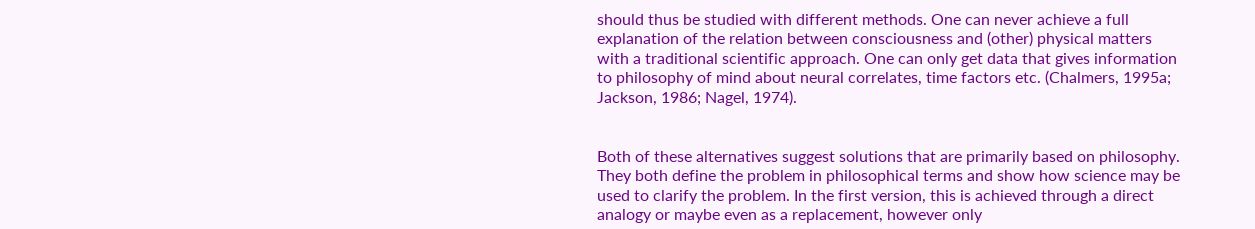should thus be studied with different methods. One can never achieve a full explanation of the relation between consciousness and (other) physical matters with a traditional scientific approach. One can only get data that gives information to philosophy of mind about neural correlates, time factors etc. (Chalmers, 1995a; Jackson, 1986; Nagel, 1974).


Both of these alternatives suggest solutions that are primarily based on philosophy. They both define the problem in philosophical terms and show how science may be used to clarify the problem. In the first version, this is achieved through a direct analogy or maybe even as a replacement, however only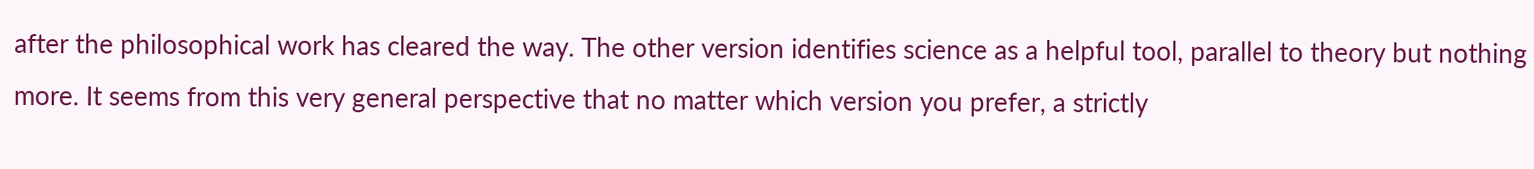after the philosophical work has cleared the way. The other version identifies science as a helpful tool, parallel to theory but nothing more. It seems from this very general perspective that no matter which version you prefer, a strictly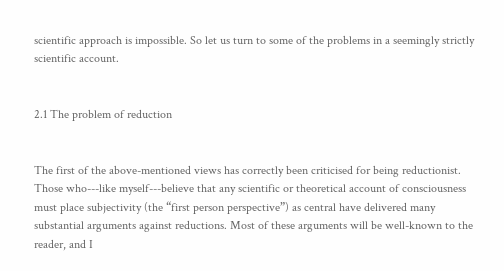scientific approach is impossible. So let us turn to some of the problems in a seemingly strictly scientific account.


2.1 The problem of reduction


The first of the above-mentioned views has correctly been criticised for being reductionist. Those who---like myself---believe that any scientific or theoretical account of consciousness must place subjectivity (the “first person perspective”) as central have delivered many substantial arguments against reductions. Most of these arguments will be well-known to the reader, and I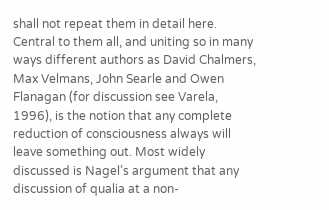shall not repeat them in detail here. Central to them all, and uniting so in many ways different authors as David Chalmers, Max Velmans, John Searle and Owen Flanagan (for discussion see Varela, 1996), is the notion that any complete reduction of consciousness always will leave something out. Most widely discussed is Nagel’s argument that any discussion of qualia at a non-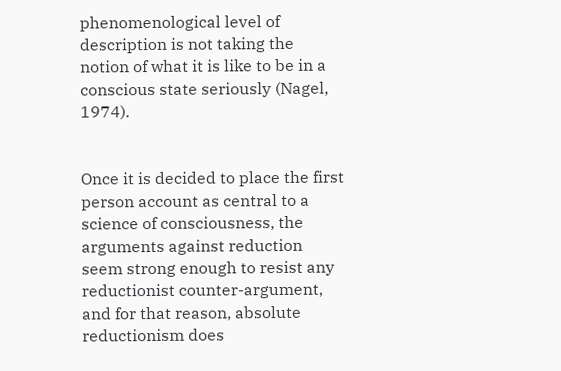phenomenological level of description is not taking the notion of what it is like to be in a conscious state seriously (Nagel, 1974).


Once it is decided to place the first person account as central to a science of consciousness, the arguments against reduction seem strong enough to resist any reductionist counter-argument, and for that reason, absolute reductionism does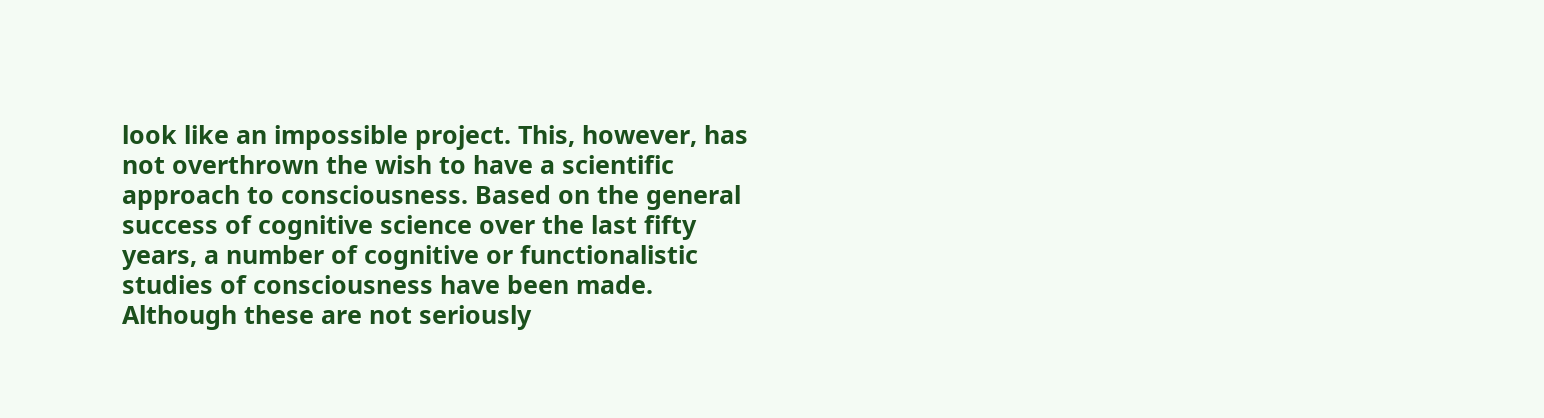look like an impossible project. This, however, has not overthrown the wish to have a scientific approach to consciousness. Based on the general success of cognitive science over the last fifty years, a number of cognitive or functionalistic studies of consciousness have been made. Although these are not seriously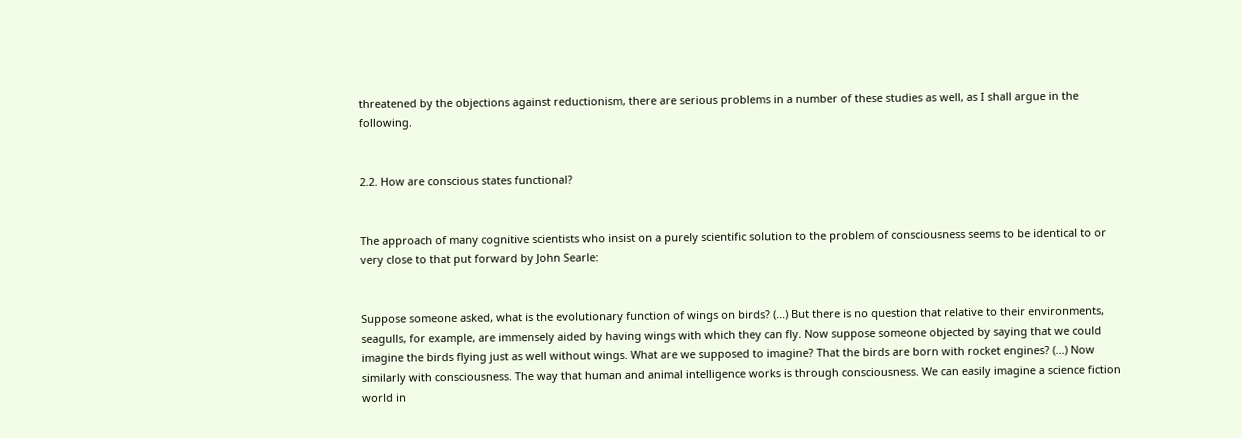threatened by the objections against reductionism, there are serious problems in a number of these studies as well, as I shall argue in the following.


2.2. How are conscious states functional?


The approach of many cognitive scientists who insist on a purely scientific solution to the problem of consciousness seems to be identical to or very close to that put forward by John Searle:


Suppose someone asked, what is the evolutionary function of wings on birds? (...) But there is no question that relative to their environments, seagulls, for example, are immensely aided by having wings with which they can fly. Now suppose someone objected by saying that we could imagine the birds flying just as well without wings. What are we supposed to imagine? That the birds are born with rocket engines? (...) Now similarly with consciousness. The way that human and animal intelligence works is through consciousness. We can easily imagine a science fiction world in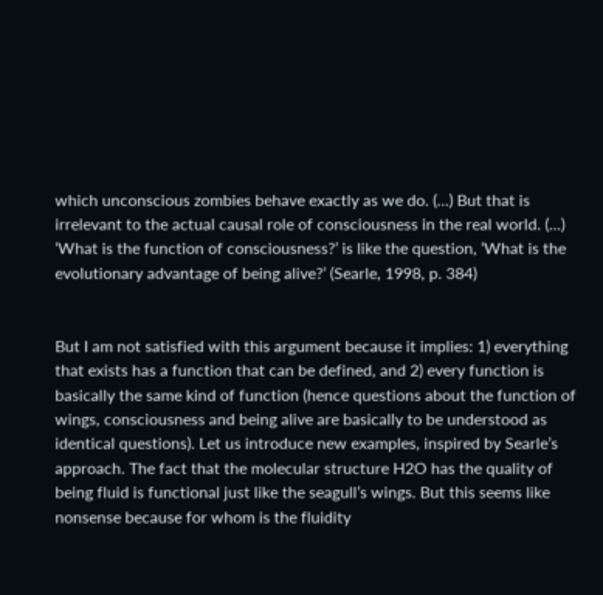which unconscious zombies behave exactly as we do. (...) But that is irrelevant to the actual causal role of consciousness in the real world. (...) ‘What is the function of consciousness?’ is like the question, ‘What is the evolutionary advantage of being alive?’ (Searle, 1998, p. 384)


But I am not satisfied with this argument because it implies: 1) everything that exists has a function that can be defined, and 2) every function is basically the same kind of function (hence questions about the function of wings, consciousness and being alive are basically to be understood as identical questions). Let us introduce new examples, inspired by Searle’s approach. The fact that the molecular structure H2O has the quality of being fluid is functional just like the seagull’s wings. But this seems like nonsense because for whom is the fluidity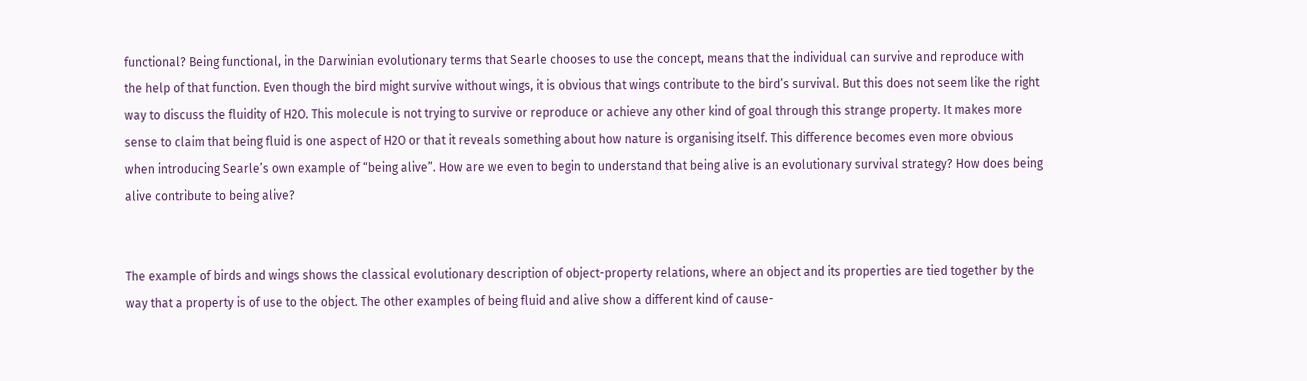functional? Being functional, in the Darwinian evolutionary terms that Searle chooses to use the concept, means that the individual can survive and reproduce with the help of that function. Even though the bird might survive without wings, it is obvious that wings contribute to the bird’s survival. But this does not seem like the right way to discuss the fluidity of H2O. This molecule is not trying to survive or reproduce or achieve any other kind of goal through this strange property. It makes more sense to claim that being fluid is one aspect of H2O or that it reveals something about how nature is organising itself. This difference becomes even more obvious when introducing Searle’s own example of “being alive”. How are we even to begin to understand that being alive is an evolutionary survival strategy? How does being alive contribute to being alive?


The example of birds and wings shows the classical evolutionary description of object-property relations, where an object and its properties are tied together by the way that a property is of use to the object. The other examples of being fluid and alive show a different kind of cause-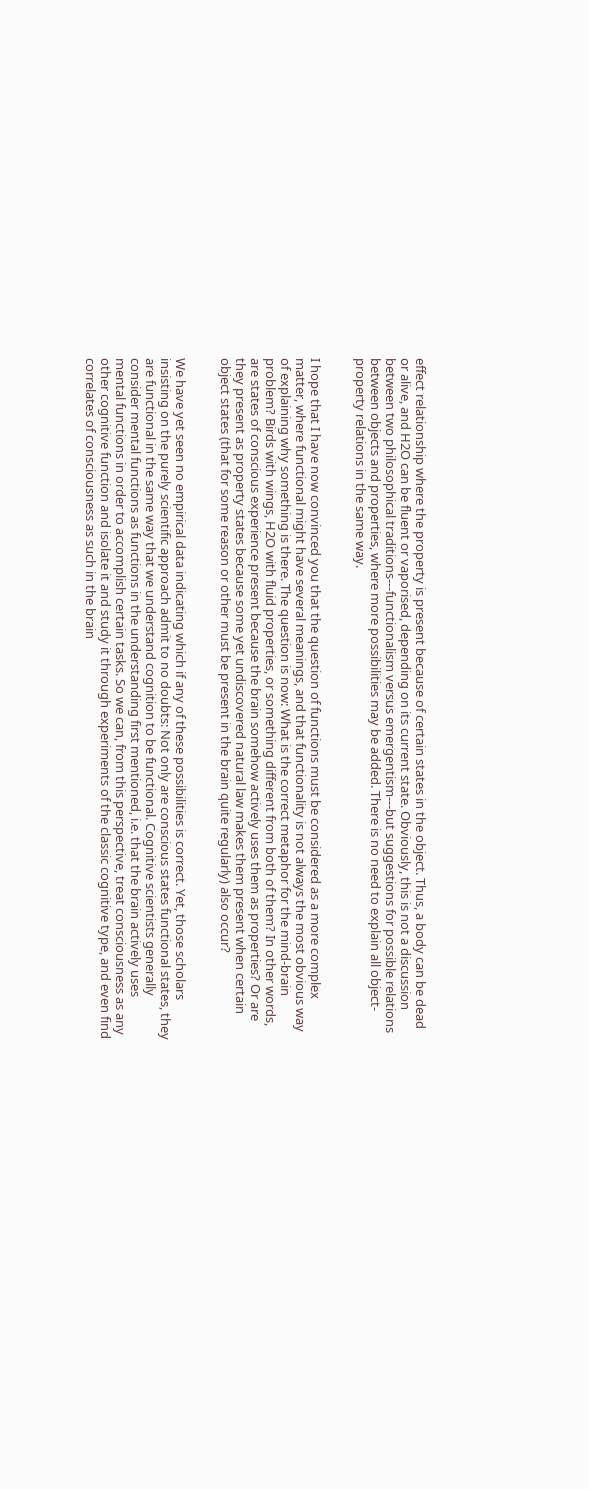effect relationship where the property is present because of certain states in the object. Thus, a body can be dead or alive, and H2O can be fluent or vaporised, depending on its current state. Obviously, this is not a discussion between two philosophical traditions---functionalism versus emergentism---but suggestions for possible relations between objects and properties, where more possibilities may be added. There is no need to explain all object-property relations in the same way.


I hope that I have now convinced you that the question of functions must be considered as a more complex matter, where functional might have several meanings, and that functionality is not always the most obvious way of explaining why something is there. The question is now: What is the correct metaphor for the mind-brain problem? Birds with wings, H2O with fluid properties, or something different from both of them? In other words, are states of conscious experience present because the brain somehow actively uses them as properties? Or are they present as property states because some yet undiscovered natural law makes them present when certain object states (that for some reason or other must be present in the brain quite regularly) also occur?


We have yet seen no empirical data indicating which if any of these possibilities is correct. Yet, those scholars insisting on the purely scientific approach admit to no doubts: Not only are conscious states functional states, they are functional in the same way that we understand cognition to be functional. Cognitive scientists generally consider mental functions as functions in the understanding first mentioned, i.e. that the brain actively uses mental functions in order to accomplish certain tasks. So we can, from this perspective, treat consciousness as any other cognitive function and isolate it and study it through experiments of the classic cognitive type, and even find correlates of consciousness as such in the brain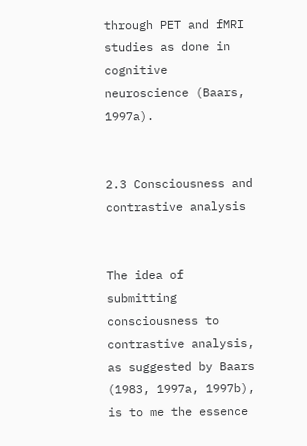through PET and fMRI studies as done in cognitive neuroscience (Baars, 1997a).


2.3 Consciousness and contrastive analysis


The idea of submitting consciousness to contrastive analysis, as suggested by Baars (1983, 1997a, 1997b), is to me the essence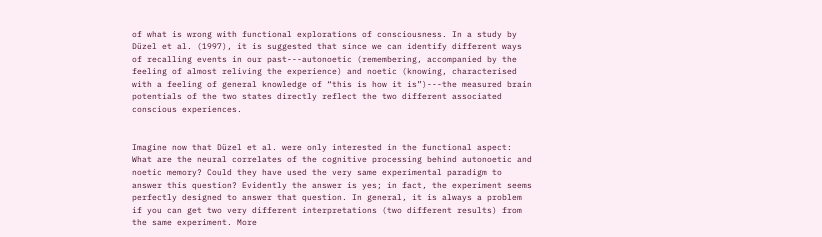of what is wrong with functional explorations of consciousness. In a study by Düzel et al. (1997), it is suggested that since we can identify different ways of recalling events in our past---autonoetic (remembering, accompanied by the feeling of almost reliving the experience) and noetic (knowing, characterised with a feeling of general knowledge of “this is how it is”)---the measured brain potentials of the two states directly reflect the two different associated conscious experiences.


Imagine now that Düzel et al. were only interested in the functional aspect: What are the neural correlates of the cognitive processing behind autonoetic and noetic memory? Could they have used the very same experimental paradigm to answer this question? Evidently the answer is yes; in fact, the experiment seems perfectly designed to answer that question. In general, it is always a problem if you can get two very different interpretations (two different results) from the same experiment. More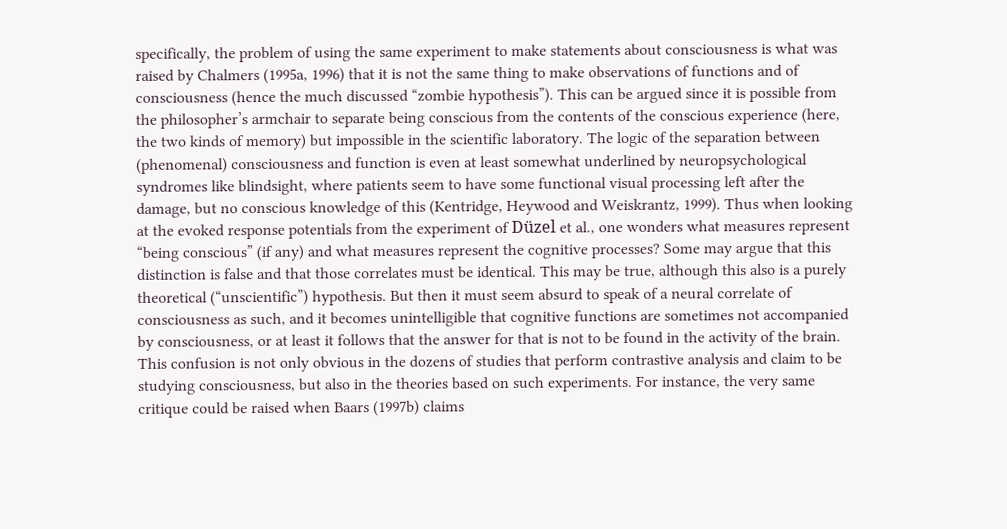specifically, the problem of using the same experiment to make statements about consciousness is what was raised by Chalmers (1995a, 1996) that it is not the same thing to make observations of functions and of consciousness (hence the much discussed “zombie hypothesis”). This can be argued since it is possible from the philosopher’s armchair to separate being conscious from the contents of the conscious experience (here, the two kinds of memory) but impossible in the scientific laboratory. The logic of the separation between (phenomenal) consciousness and function is even at least somewhat underlined by neuropsychological syndromes like blindsight, where patients seem to have some functional visual processing left after the damage, but no conscious knowledge of this (Kentridge, Heywood and Weiskrantz, 1999). Thus when looking at the evoked response potentials from the experiment of Düzel et al., one wonders what measures represent “being conscious” (if any) and what measures represent the cognitive processes? Some may argue that this distinction is false and that those correlates must be identical. This may be true, although this also is a purely theoretical (“unscientific”) hypothesis. But then it must seem absurd to speak of a neural correlate of consciousness as such, and it becomes unintelligible that cognitive functions are sometimes not accompanied by consciousness, or at least it follows that the answer for that is not to be found in the activity of the brain. This confusion is not only obvious in the dozens of studies that perform contrastive analysis and claim to be studying consciousness, but also in the theories based on such experiments. For instance, the very same critique could be raised when Baars (1997b) claims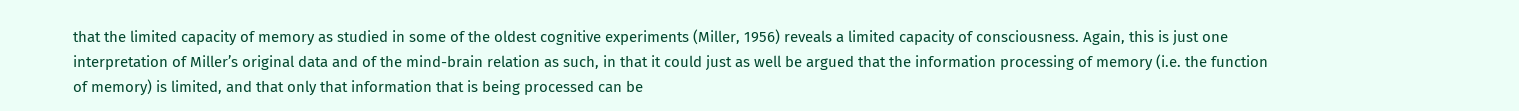that the limited capacity of memory as studied in some of the oldest cognitive experiments (Miller, 1956) reveals a limited capacity of consciousness. Again, this is just one interpretation of Miller’s original data and of the mind-brain relation as such, in that it could just as well be argued that the information processing of memory (i.e. the function of memory) is limited, and that only that information that is being processed can be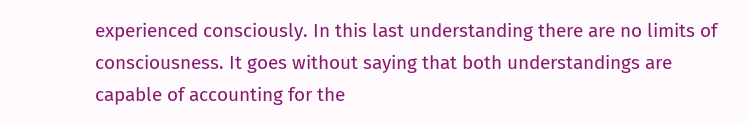experienced consciously. In this last understanding there are no limits of consciousness. It goes without saying that both understandings are capable of accounting for the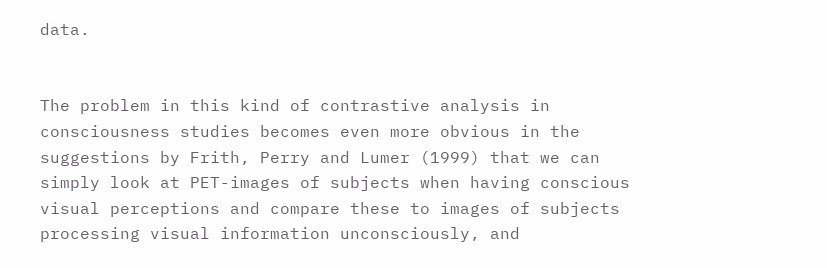data.


The problem in this kind of contrastive analysis in consciousness studies becomes even more obvious in the suggestions by Frith, Perry and Lumer (1999) that we can simply look at PET-images of subjects when having conscious visual perceptions and compare these to images of subjects processing visual information unconsciously, and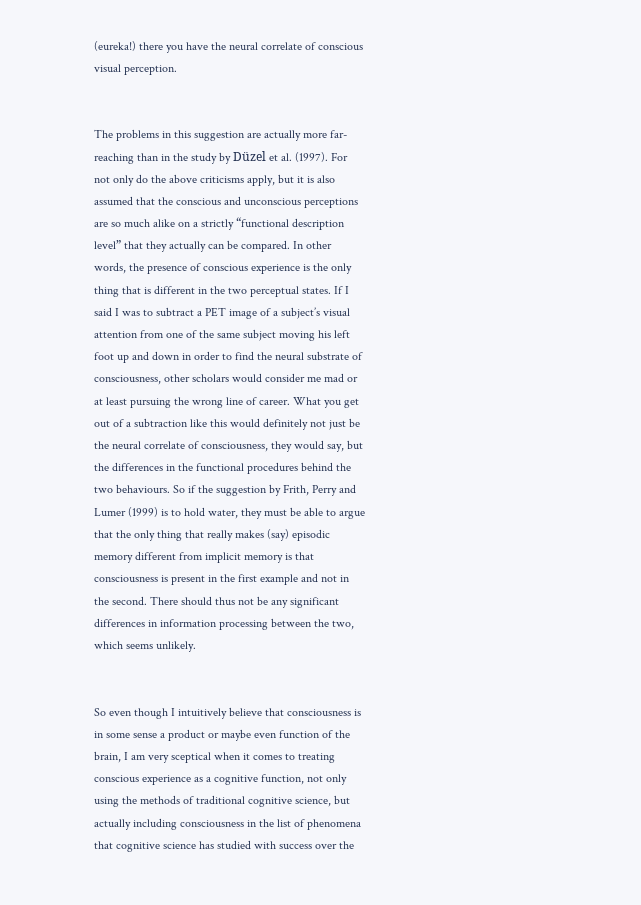(eureka!) there you have the neural correlate of conscious visual perception.


The problems in this suggestion are actually more far-reaching than in the study by Düzel et al. (1997). For not only do the above criticisms apply, but it is also assumed that the conscious and unconscious perceptions are so much alike on a strictly “functional description level” that they actually can be compared. In other words, the presence of conscious experience is the only thing that is different in the two perceptual states. If I said I was to subtract a PET image of a subject’s visual attention from one of the same subject moving his left foot up and down in order to find the neural substrate of consciousness, other scholars would consider me mad or at least pursuing the wrong line of career. What you get out of a subtraction like this would definitely not just be the neural correlate of consciousness, they would say, but the differences in the functional procedures behind the two behaviours. So if the suggestion by Frith, Perry and Lumer (1999) is to hold water, they must be able to argue that the only thing that really makes (say) episodic memory different from implicit memory is that consciousness is present in the first example and not in the second. There should thus not be any significant differences in information processing between the two, which seems unlikely.


So even though I intuitively believe that consciousness is in some sense a product or maybe even function of the brain, I am very sceptical when it comes to treating conscious experience as a cognitive function, not only using the methods of traditional cognitive science, but actually including consciousness in the list of phenomena that cognitive science has studied with success over the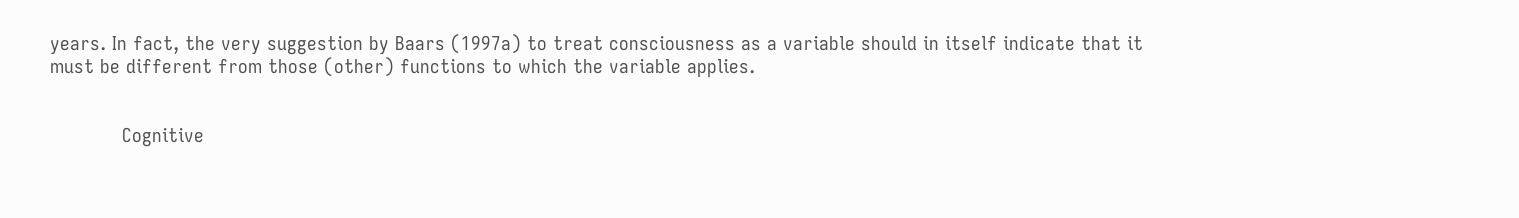years. In fact, the very suggestion by Baars (1997a) to treat consciousness as a variable should in itself indicate that it must be different from those (other) functions to which the variable applies.


            Cognitive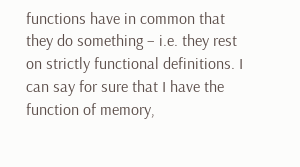functions have in common that they do something – i.e. they rest on strictly functional definitions. I can say for sure that I have the function of memory,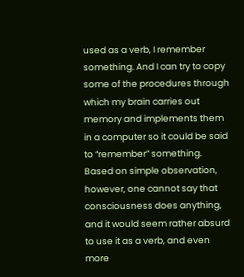used as a verb, I remember something. And I can try to copy some of the procedures through which my brain carries out memory and implements them in a computer so it could be said to “remember” something. Based on simple observation, however, one cannot say that consciousness does anything, and it would seem rather absurd to use it as a verb, and even more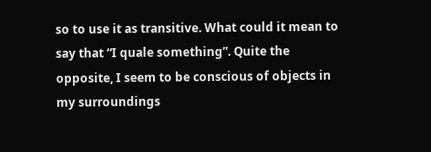so to use it as transitive. What could it mean to say that “I quale something”. Quite the opposite, I seem to be conscious of objects in my surroundings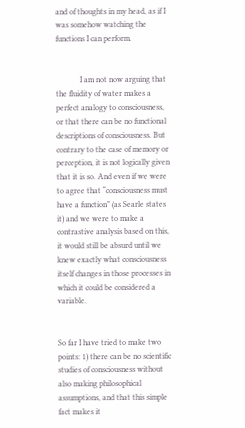and of thoughts in my head, as if I was somehow watching the functions I can perform.


            I am not now arguing that the fluidity of water makes a perfect analogy to consciousness, or that there can be no functional descriptions of consciousness. But contrary to the case of memory or perception, it is not logically given that it is so. And even if we were to agree that “consciousness must have a function” (as Searle states it) and we were to make a contrastive analysis based on this, it would still be absurd until we knew exactly what consciousness itself changes in those processes in which it could be considered a variable.


So far I have tried to make two points: 1) there can be no scientific studies of consciousness without also making philosophical assumptions, and that this simple fact makes it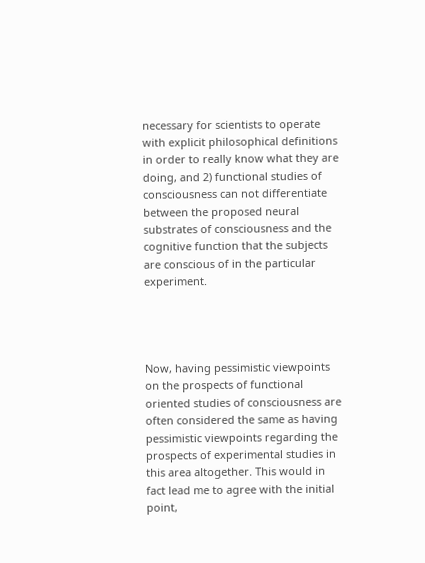necessary for scientists to operate with explicit philosophical definitions in order to really know what they are doing, and 2) functional studies of consciousness can not differentiate between the proposed neural substrates of consciousness and the cognitive function that the subjects are conscious of in the particular experiment.




Now, having pessimistic viewpoints on the prospects of functional oriented studies of consciousness are often considered the same as having pessimistic viewpoints regarding the prospects of experimental studies in this area altogether. This would in fact lead me to agree with the initial point,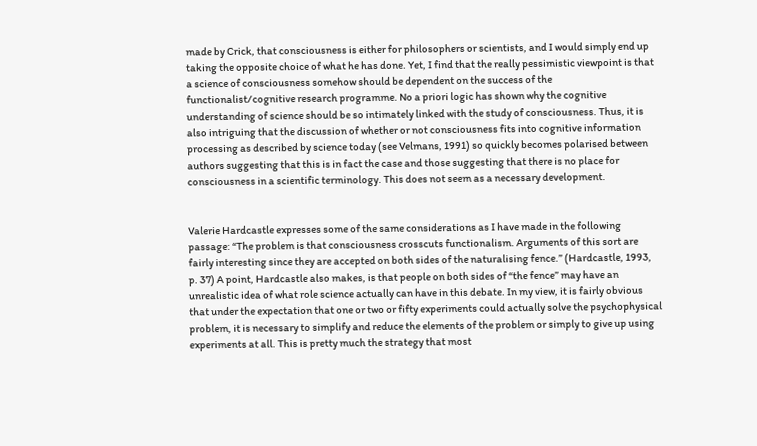made by Crick, that consciousness is either for philosophers or scientists, and I would simply end up taking the opposite choice of what he has done. Yet, I find that the really pessimistic viewpoint is that a science of consciousness somehow should be dependent on the success of the functionalist/cognitive research programme. No a priori logic has shown why the cognitive understanding of science should be so intimately linked with the study of consciousness. Thus, it is also intriguing that the discussion of whether or not consciousness fits into cognitive information processing as described by science today (see Velmans, 1991) so quickly becomes polarised between authors suggesting that this is in fact the case and those suggesting that there is no place for consciousness in a scientific terminology. This does not seem as a necessary development.


Valerie Hardcastle expresses some of the same considerations as I have made in the following passage: “The problem is that consciousness crosscuts functionalism. Arguments of this sort are fairly interesting since they are accepted on both sides of the naturalising fence.” (Hardcastle, 1993, p. 37) A point, Hardcastle also makes, is that people on both sides of “the fence” may have an unrealistic idea of what role science actually can have in this debate. In my view, it is fairly obvious that under the expectation that one or two or fifty experiments could actually solve the psychophysical problem, it is necessary to simplify and reduce the elements of the problem or simply to give up using experiments at all. This is pretty much the strategy that most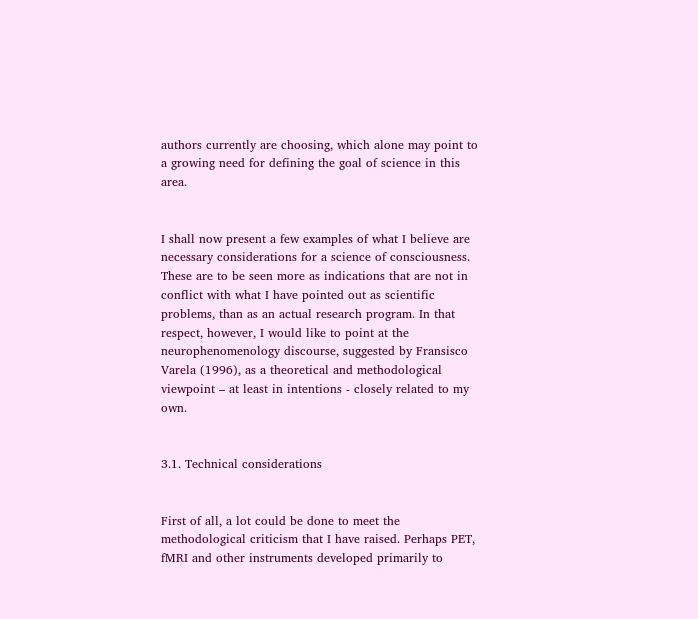authors currently are choosing, which alone may point to a growing need for defining the goal of science in this area.


I shall now present a few examples of what I believe are necessary considerations for a science of consciousness. These are to be seen more as indications that are not in conflict with what I have pointed out as scientific problems, than as an actual research program. In that respect, however, I would like to point at the neurophenomenology discourse, suggested by Fransisco Varela (1996), as a theoretical and methodological viewpoint – at least in intentions - closely related to my own.


3.1. Technical considerations


First of all, a lot could be done to meet the methodological criticism that I have raised. Perhaps PET, fMRI and other instruments developed primarily to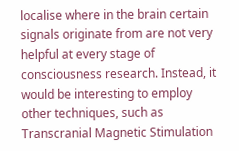localise where in the brain certain signals originate from are not very helpful at every stage of consciousness research. Instead, it would be interesting to employ other techniques, such as Transcranial Magnetic Stimulation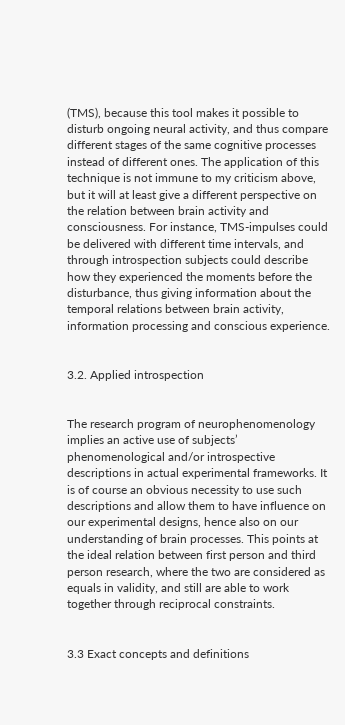(TMS), because this tool makes it possible to disturb ongoing neural activity, and thus compare different stages of the same cognitive processes instead of different ones. The application of this technique is not immune to my criticism above, but it will at least give a different perspective on the relation between brain activity and consciousness. For instance, TMS-impulses could be delivered with different time intervals, and through introspection subjects could describe how they experienced the moments before the disturbance, thus giving information about the temporal relations between brain activity, information processing and conscious experience.


3.2. Applied introspection


The research program of neurophenomenology implies an active use of subjects’ phenomenological and/or introspective descriptions in actual experimental frameworks. It is of course an obvious necessity to use such descriptions and allow them to have influence on our experimental designs, hence also on our understanding of brain processes. This points at the ideal relation between first person and third person research, where the two are considered as equals in validity, and still are able to work together through reciprocal constraints.


3.3 Exact concepts and definitions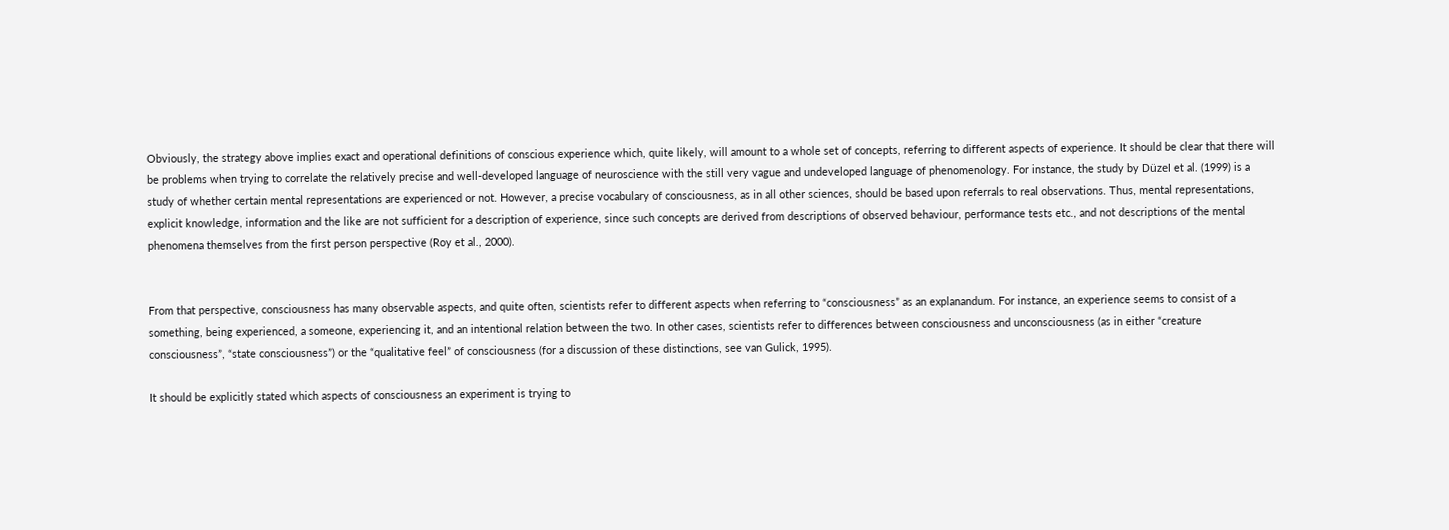Obviously, the strategy above implies exact and operational definitions of conscious experience which, quite likely, will amount to a whole set of concepts, referring to different aspects of experience. It should be clear that there will be problems when trying to correlate the relatively precise and well-developed language of neuroscience with the still very vague and undeveloped language of phenomenology. For instance, the study by Düzel et al. (1999) is a study of whether certain mental representations are experienced or not. However, a precise vocabulary of consciousness, as in all other sciences, should be based upon referrals to real observations. Thus, mental representations, explicit knowledge, information and the like are not sufficient for a description of experience, since such concepts are derived from descriptions of observed behaviour, performance tests etc., and not descriptions of the mental phenomena themselves from the first person perspective (Roy et al., 2000).


From that perspective, consciousness has many observable aspects, and quite often, scientists refer to different aspects when referring to “consciousness” as an explanandum. For instance, an experience seems to consist of a something, being experienced, a someone, experiencing it, and an intentional relation between the two. In other cases, scientists refer to differences between consciousness and unconsciousness (as in either “creature consciousness”, “state consciousness”) or the “qualitative feel” of consciousness (for a discussion of these distinctions, see van Gulick, 1995).

It should be explicitly stated which aspects of consciousness an experiment is trying to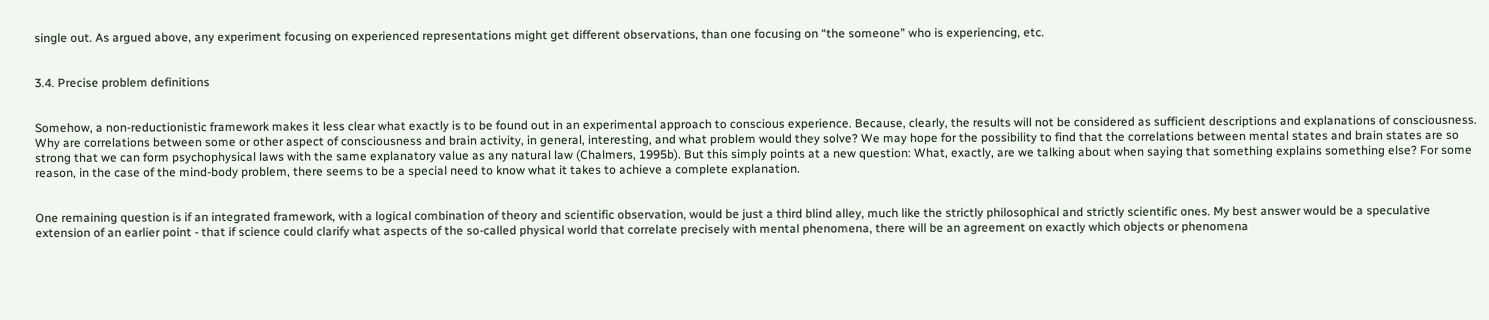single out. As argued above, any experiment focusing on experienced representations might get different observations, than one focusing on “the someone” who is experiencing, etc.


3.4. Precise problem definitions


Somehow, a non-reductionistic framework makes it less clear what exactly is to be found out in an experimental approach to conscious experience. Because, clearly, the results will not be considered as sufficient descriptions and explanations of consciousness. Why are correlations between some or other aspect of consciousness and brain activity, in general, interesting, and what problem would they solve? We may hope for the possibility to find that the correlations between mental states and brain states are so strong that we can form psychophysical laws with the same explanatory value as any natural law (Chalmers, 1995b). But this simply points at a new question: What, exactly, are we talking about when saying that something explains something else? For some reason, in the case of the mind-body problem, there seems to be a special need to know what it takes to achieve a complete explanation.


One remaining question is if an integrated framework, with a logical combination of theory and scientific observation, would be just a third blind alley, much like the strictly philosophical and strictly scientific ones. My best answer would be a speculative extension of an earlier point - that if science could clarify what aspects of the so-called physical world that correlate precisely with mental phenomena, there will be an agreement on exactly which objects or phenomena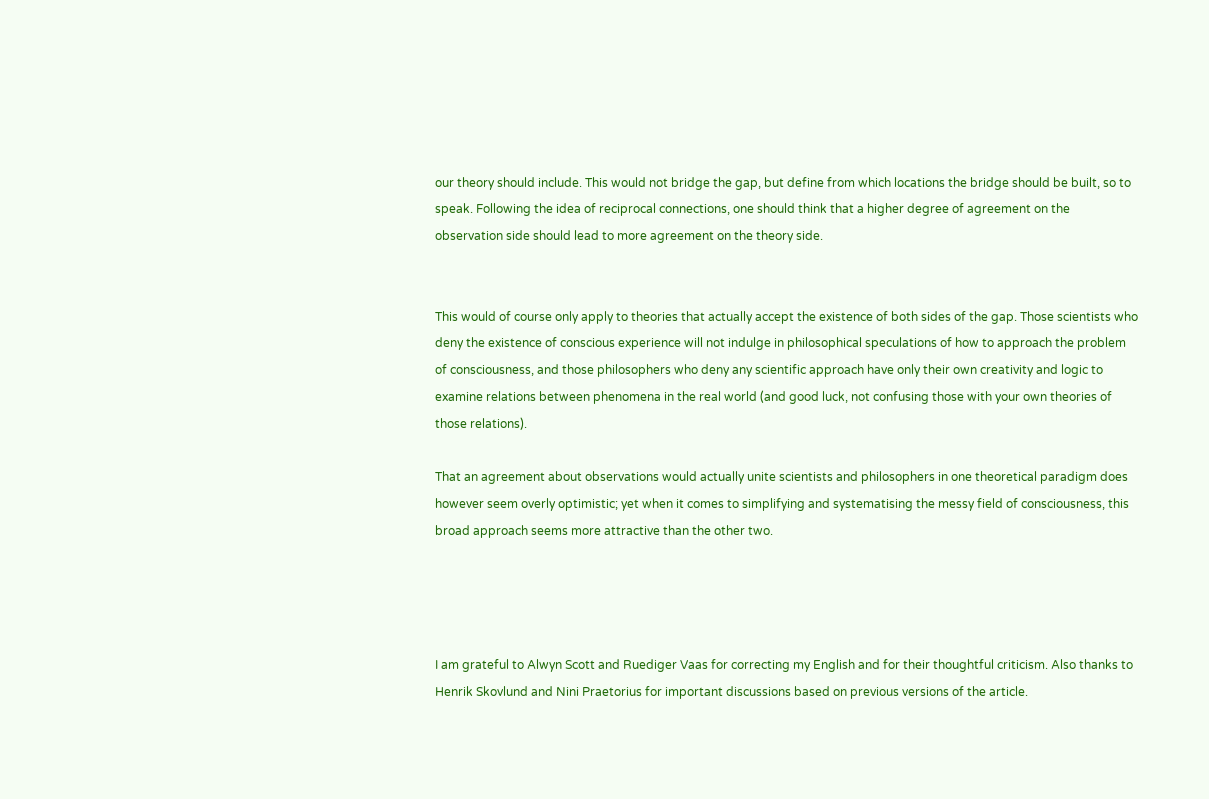our theory should include. This would not bridge the gap, but define from which locations the bridge should be built, so to speak. Following the idea of reciprocal connections, one should think that a higher degree of agreement on the observation side should lead to more agreement on the theory side.


This would of course only apply to theories that actually accept the existence of both sides of the gap. Those scientists who deny the existence of conscious experience will not indulge in philosophical speculations of how to approach the problem of consciousness, and those philosophers who deny any scientific approach have only their own creativity and logic to examine relations between phenomena in the real world (and good luck, not confusing those with your own theories of those relations).

That an agreement about observations would actually unite scientists and philosophers in one theoretical paradigm does however seem overly optimistic; yet when it comes to simplifying and systematising the messy field of consciousness, this broad approach seems more attractive than the other two.




I am grateful to Alwyn Scott and Ruediger Vaas for correcting my English and for their thoughtful criticism. Also thanks to Henrik Skovlund and Nini Praetorius for important discussions based on previous versions of the article.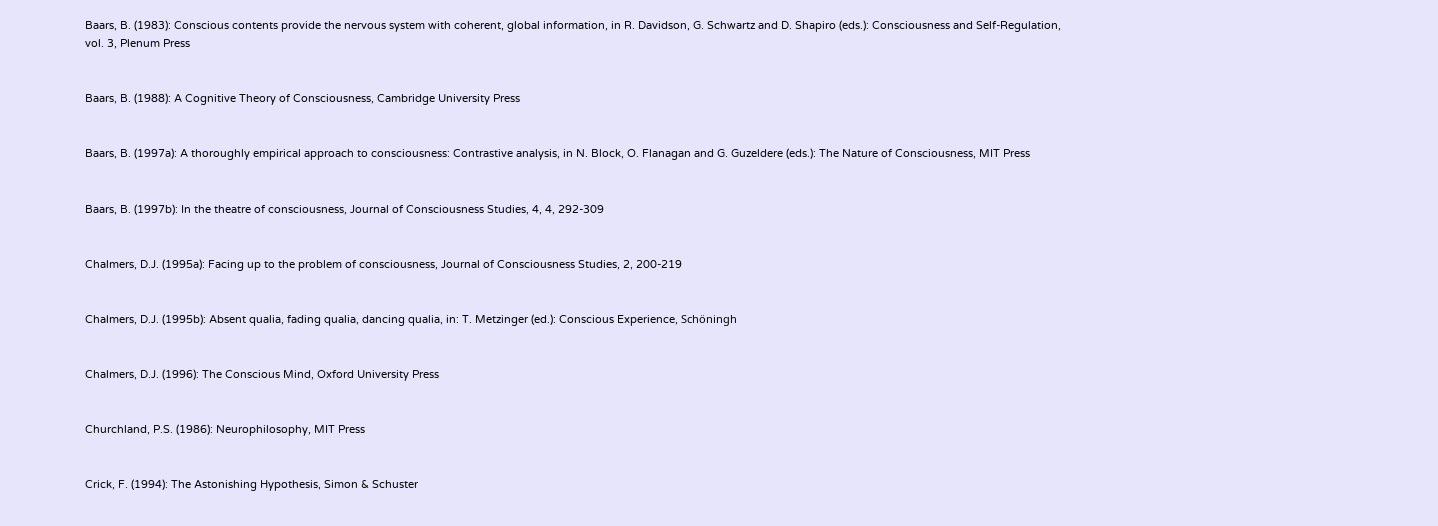Baars, B. (1983): Conscious contents provide the nervous system with coherent, global information, in R. Davidson, G. Schwartz and D. Shapiro (eds.): Consciousness and Self-Regulation, vol. 3, Plenum Press


Baars, B. (1988): A Cognitive Theory of Consciousness, Cambridge University Press


Baars, B. (1997a): A thoroughly empirical approach to consciousness: Contrastive analysis, in N. Block, O. Flanagan and G. Guzeldere (eds.): The Nature of Consciousness, MIT Press


Baars, B. (1997b): In the theatre of consciousness, Journal of Consciousness Studies, 4, 4, 292-309


Chalmers, D.J. (1995a): Facing up to the problem of consciousness, Journal of Consciousness Studies, 2, 200-219


Chalmers, D.J. (1995b): Absent qualia, fading qualia, dancing qualia, in: T. Metzinger (ed.): Conscious Experience, Schöningh


Chalmers, D.J. (1996): The Conscious Mind, Oxford University Press


Churchland, P.S. (1986): Neurophilosophy, MIT Press


Crick, F. (1994): The Astonishing Hypothesis, Simon & Schuster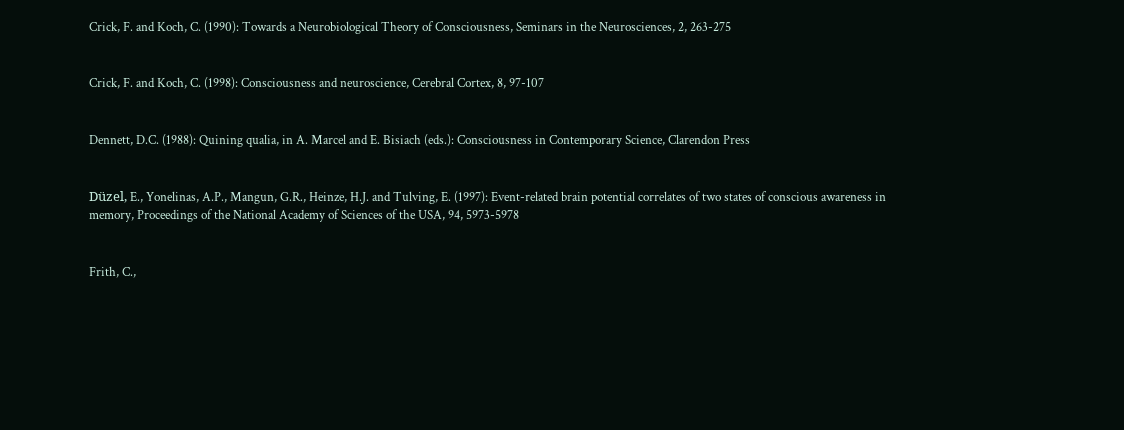Crick, F. and Koch, C. (1990): Towards a Neurobiological Theory of Consciousness, Seminars in the Neurosciences, 2, 263-275


Crick, F. and Koch, C. (1998): Consciousness and neuroscience, Cerebral Cortex, 8, 97-107


Dennett, D.C. (1988): Quining qualia, in A. Marcel and E. Bisiach (eds.): Consciousness in Contemporary Science, Clarendon Press


Düzel, E., Yonelinas, A.P., Mangun, G.R., Heinze, H.J. and Tulving, E. (1997): Event-related brain potential correlates of two states of conscious awareness in memory, Proceedings of the National Academy of Sciences of the USA, 94, 5973-5978


Frith, C.,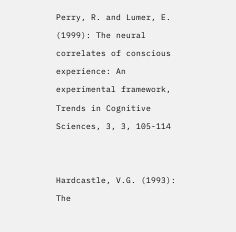Perry, R. and Lumer, E. (1999): The neural correlates of conscious experience: An experimental framework, Trends in Cognitive Sciences, 3, 3, 105-114


Hardcastle, V.G. (1993): The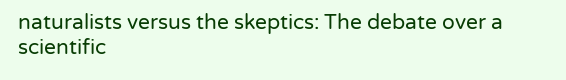naturalists versus the skeptics: The debate over a scientific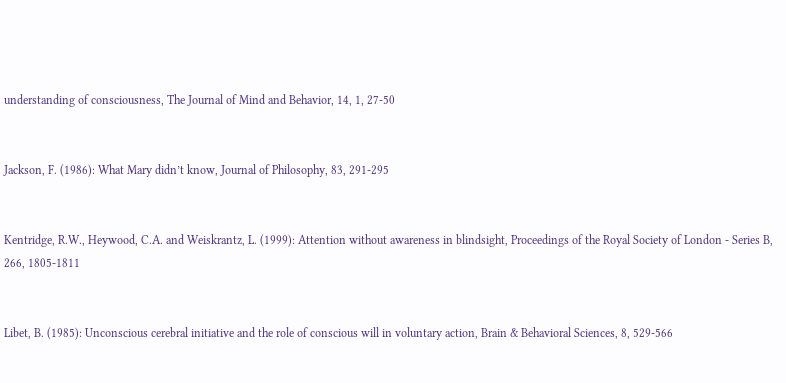understanding of consciousness, The Journal of Mind and Behavior, 14, 1, 27-50


Jackson, F. (1986): What Mary didn’t know, Journal of Philosophy, 83, 291-295


Kentridge, R.W., Heywood, C.A. and Weiskrantz, L. (1999): Attention without awareness in blindsight, Proceedings of the Royal Society of London - Series B, 266, 1805-1811


Libet, B. (1985): Unconscious cerebral initiative and the role of conscious will in voluntary action, Brain & Behavioral Sciences, 8, 529-566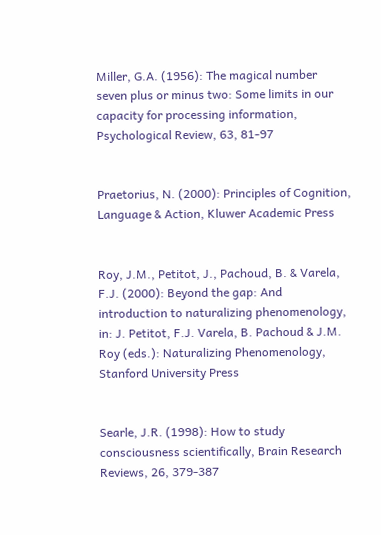Miller, G.A. (1956): The magical number seven plus or minus two: Some limits in our capacity for processing information, Psychological Review, 63, 81-97


Praetorius, N. (2000): Principles of Cognition, Language & Action, Kluwer Academic Press


Roy, J.M., Petitot, J., Pachoud, B. & Varela, F.J. (2000): Beyond the gap: And introduction to naturalizing phenomenology, in: J. Petitot, F.J. Varela, B. Pachoud & J.M. Roy (eds.): Naturalizing Phenomenology, Stanford University Press


Searle, J.R. (1998): How to study consciousness scientifically, Brain Research Reviews, 26, 379-387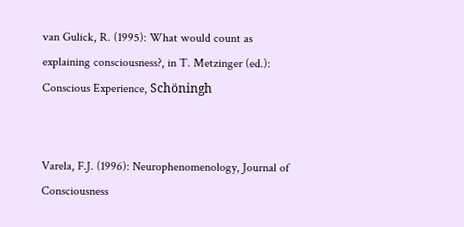van Gulick, R. (1995): What would count as explaining consciousness?, in T. Metzinger (ed.): Conscious Experience, Schöningh


Varela, F.J. (1996): Neurophenomenology, Journal of Consciousness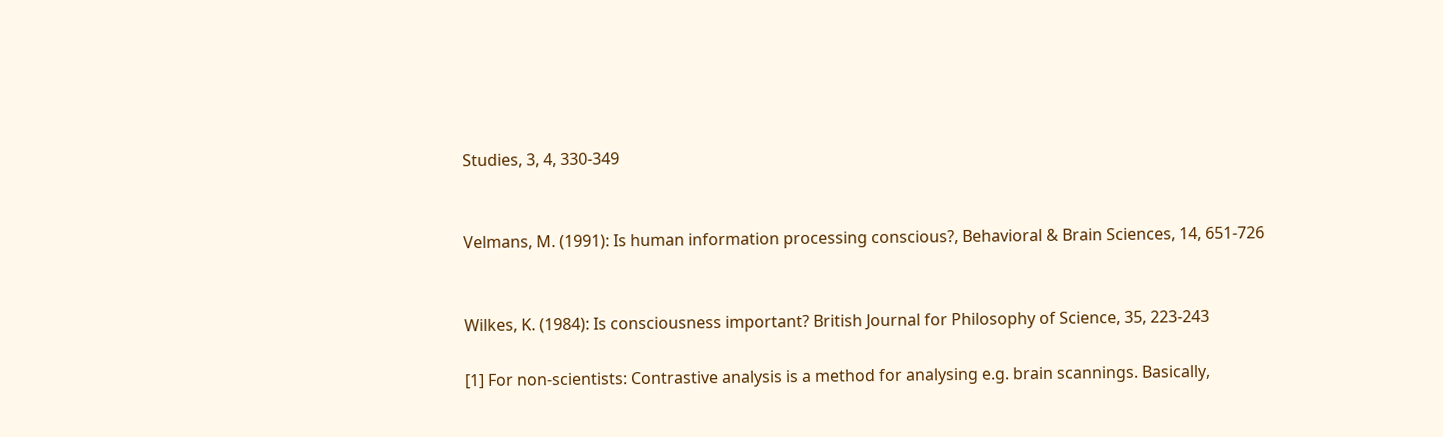Studies, 3, 4, 330-349


Velmans, M. (1991): Is human information processing conscious?, Behavioral & Brain Sciences, 14, 651-726


Wilkes, K. (1984): Is consciousness important? British Journal for Philosophy of Science, 35, 223-243

[1] For non-scientists: Contrastive analysis is a method for analysing e.g. brain scannings. Basically,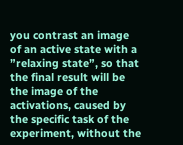you contrast an image of an active state with a ”relaxing state”, so that the final result will be the image of the activations, caused by the specific task of the experiment, without the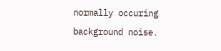normally occuring background noise.